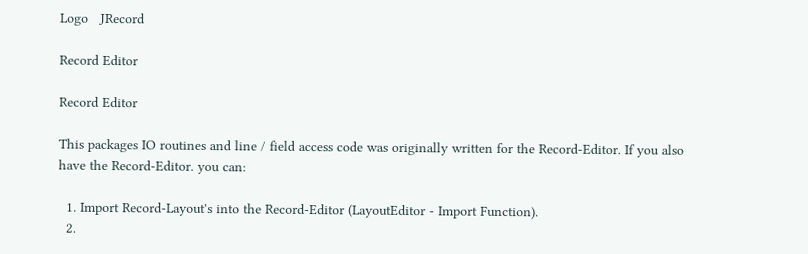Logo   JRecord

Record Editor

Record Editor

This packages IO routines and line / field access code was originally written for the Record-Editor. If you also have the Record-Editor. you can:

  1. Import Record-Layout's into the Record-Editor (LayoutEditor - Import Function).
  2.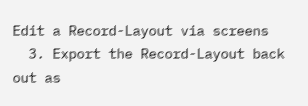Edit a Record-Layout via screens
  3. Export the Record-Layout back out as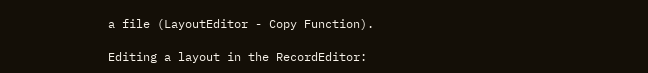a file (LayoutEditor - Copy Function).

Editing a layout in the RecordEditor: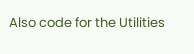Also code for the Utilities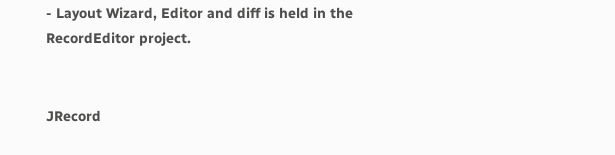- Layout Wizard, Editor and diff is held in the RecordEditor project.


JRecord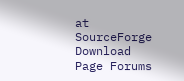at SourceForge Download Page Forums